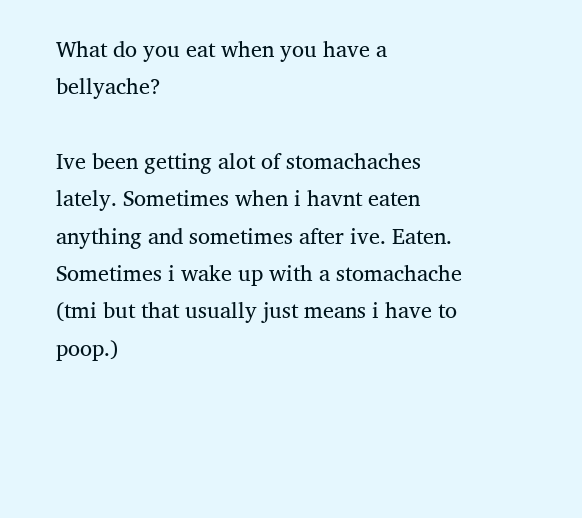What do you eat when you have a bellyache?

Ive been getting alot of stomachaches lately. Sometimes when i havnt eaten anything and sometimes after ive. Eaten. Sometimes i wake up with a stomachache (tmi but that usually just means i have to poop.)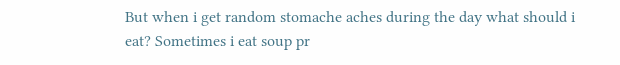But when i get random stomache aches during the day what should i eat? Sometimes i eat soup pr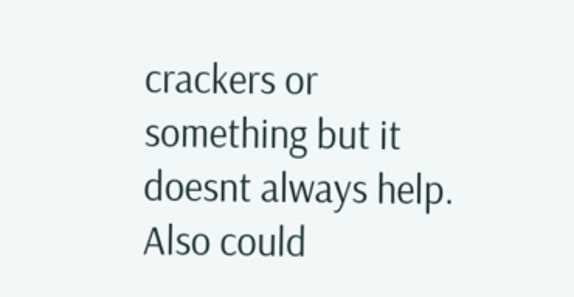crackers or something but it doesnt always help.
Also could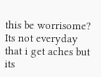this be worrisome? Its not everyday that i get aches but its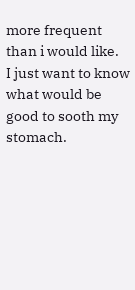more frequent than i would like.
I just want to know what would be good to sooth my stomach.